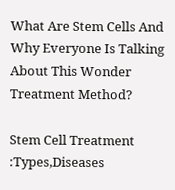What Are Stem Cells And Why Everyone Is Talking About This Wonder Treatment Method?

Stem Cell Treatment :Types,Diseases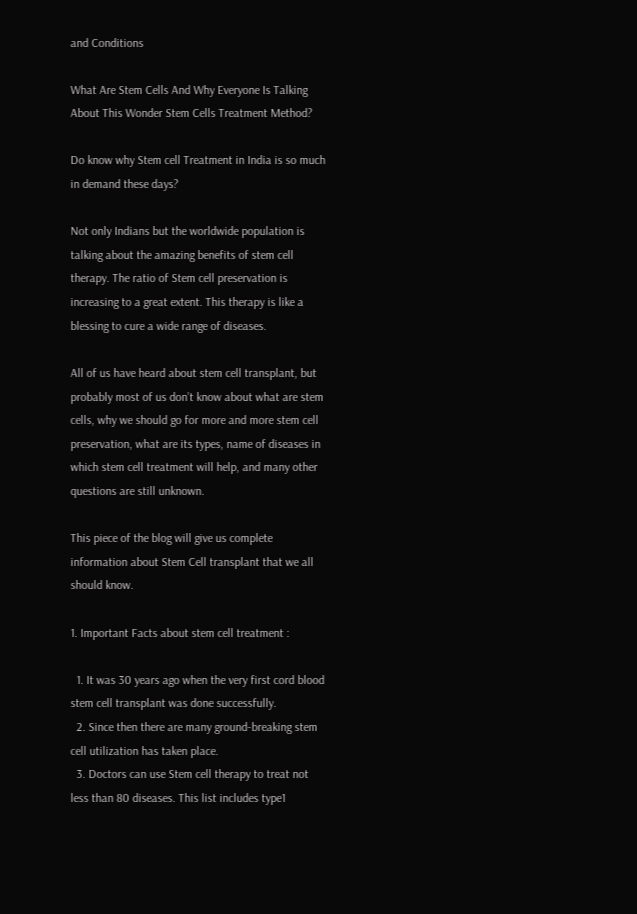and Conditions

What Are Stem Cells And Why Everyone Is Talking About This Wonder Stem Cells Treatment Method?

Do know why Stem cell Treatment in India is so much in demand these days?

Not only Indians but the worldwide population is talking about the amazing benefits of stem cell therapy. The ratio of Stem cell preservation is increasing to a great extent. This therapy is like a blessing to cure a wide range of diseases.

All of us have heard about stem cell transplant, but probably most of us don’t know about what are stem cells, why we should go for more and more stem cell preservation, what are its types, name of diseases in which stem cell treatment will help, and many other questions are still unknown.

This piece of the blog will give us complete information about Stem Cell transplant that we all should know.

1. Important Facts about stem cell treatment :

  1. It was 30 years ago when the very first cord blood stem cell transplant was done successfully.
  2. Since then there are many ground-breaking stem cell utilization has taken place.
  3. Doctors can use Stem cell therapy to treat not less than 80 diseases. This list includes type1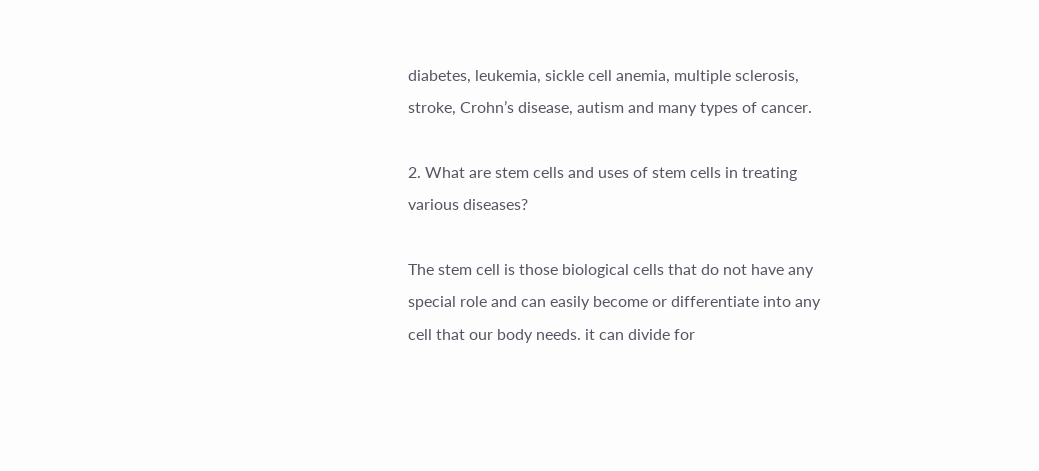diabetes, leukemia, sickle cell anemia, multiple sclerosis, stroke, Crohn’s disease, autism and many types of cancer.

2. What are stem cells and uses of stem cells in treating various diseases?

The stem cell is those biological cells that do not have any special role and can easily become or differentiate into any cell that our body needs. it can divide for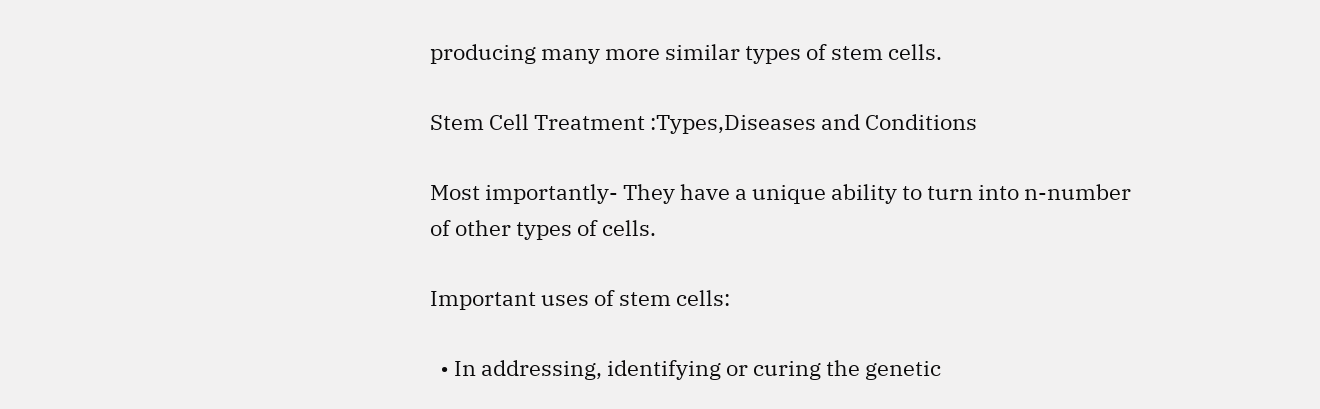producing many more similar types of stem cells.

Stem Cell Treatment :Types,Diseases and Conditions

Most importantly- They have a unique ability to turn into n-number of other types of cells.

Important uses of stem cells:

  • In addressing, identifying or curing the genetic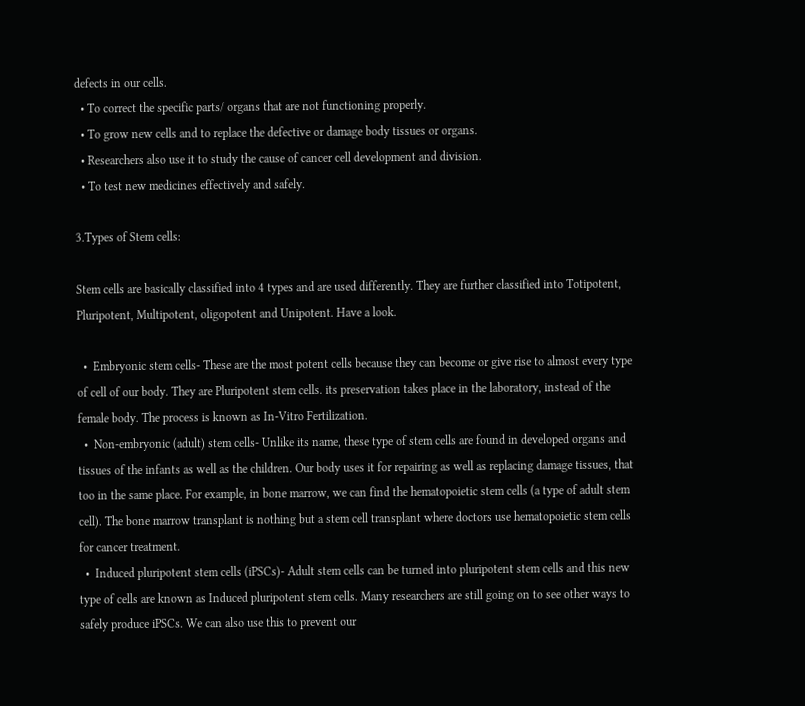defects in our cells.
  • To correct the specific parts/ organs that are not functioning properly.
  • To grow new cells and to replace the defective or damage body tissues or organs.
  • Researchers also use it to study the cause of cancer cell development and division.
  • To test new medicines effectively and safely.

3.Types of Stem cells:

Stem cells are basically classified into 4 types and are used differently. They are further classified into Totipotent, Pluripotent, Multipotent, oligopotent and Unipotent. Have a look.

  •  Embryonic stem cells- These are the most potent cells because they can become or give rise to almost every type of cell of our body. They are Pluripotent stem cells. its preservation takes place in the laboratory, instead of the female body. The process is known as In-Vitro Fertilization.
  •  Non-embryonic (adult) stem cells- Unlike its name, these type of stem cells are found in developed organs and tissues of the infants as well as the children. Our body uses it for repairing as well as replacing damage tissues, that too in the same place. For example, in bone marrow, we can find the hematopoietic stem cells (a type of adult stem cell). The bone marrow transplant is nothing but a stem cell transplant where doctors use hematopoietic stem cells for cancer treatment.
  •  Induced pluripotent stem cells (iPSCs)- Adult stem cells can be turned into pluripotent stem cells and this new type of cells are known as Induced pluripotent stem cells. Many researchers are still going on to see other ways to safely produce iPSCs. We can also use this to prevent our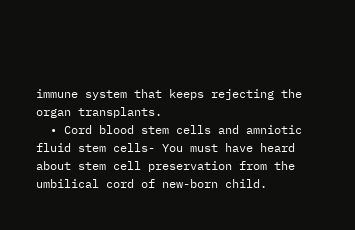immune system that keeps rejecting the organ transplants.
  • Cord blood stem cells and amniotic fluid stem cells- You must have heard about stem cell preservation from the umbilical cord of new-born child.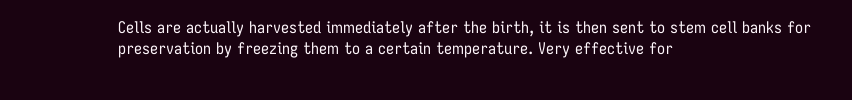Cells are actually harvested immediately after the birth, it is then sent to stem cell banks for preservation by freezing them to a certain temperature. Very effective for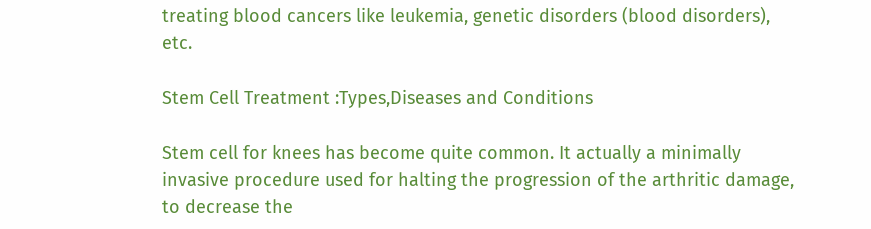treating blood cancers like leukemia, genetic disorders (blood disorders), etc.

Stem Cell Treatment :Types,Diseases and Conditions

Stem cell for knees has become quite common. It actually a minimally invasive procedure used for halting the progression of the arthritic damage, to decrease the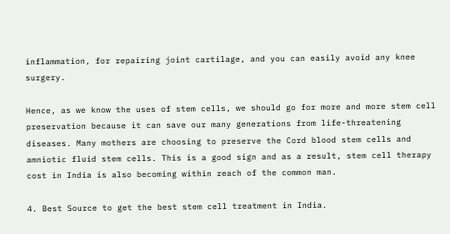inflammation, for repairing joint cartilage, and you can easily avoid any knee surgery.

Hence, as we know the uses of stem cells, we should go for more and more stem cell preservation because it can save our many generations from life-threatening diseases. Many mothers are choosing to preserve the Cord blood stem cells and amniotic fluid stem cells. This is a good sign and as a result, stem cell therapy cost in India is also becoming within reach of the common man.

4. Best Source to get the best stem cell treatment in India.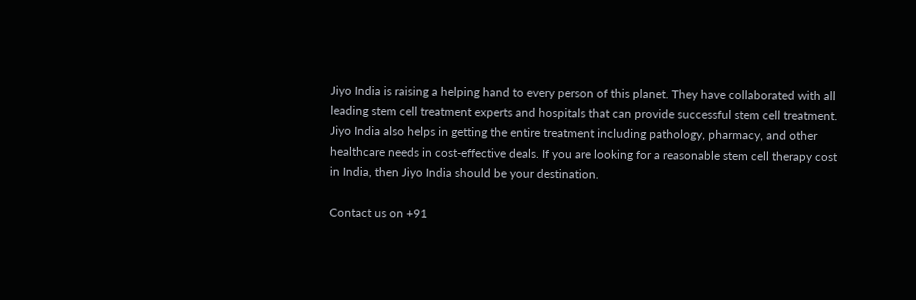Jiyo India is raising a helping hand to every person of this planet. They have collaborated with all leading stem cell treatment experts and hospitals that can provide successful stem cell treatment. Jiyo India also helps in getting the entire treatment including pathology, pharmacy, and other healthcare needs in cost-effective deals. If you are looking for a reasonable stem cell therapy cost in India, then Jiyo India should be your destination.

Contact us on +91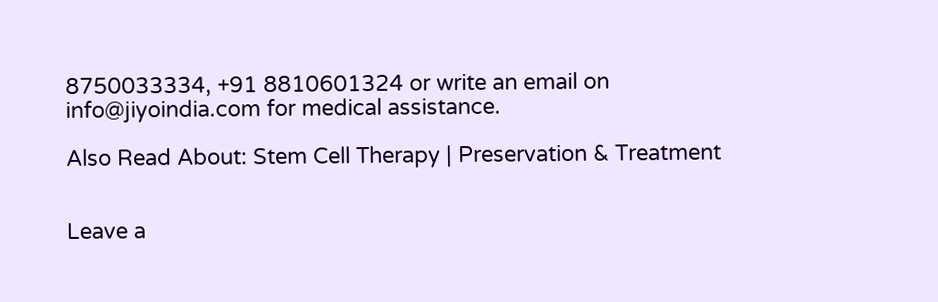8750033334, +91 8810601324 or write an email on info@jiyoindia.com for medical assistance.

Also Read About: Stem Cell Therapy | Preservation & Treatment


Leave a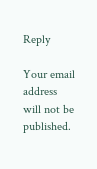Reply

Your email address will not be published.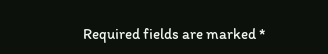Required fields are marked *